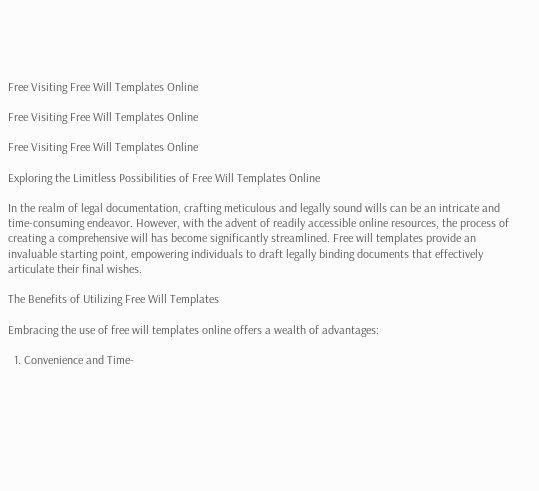Free Visiting Free Will Templates Online

Free Visiting Free Will Templates Online

Free Visiting Free Will Templates Online

Exploring the Limitless Possibilities of Free Will Templates Online

In the realm of legal documentation, crafting meticulous and legally sound wills can be an intricate and time-consuming endeavor. However, with the advent of readily accessible online resources, the process of creating a comprehensive will has become significantly streamlined. Free will templates provide an invaluable starting point, empowering individuals to draft legally binding documents that effectively articulate their final wishes.

The Benefits of Utilizing Free Will Templates

Embracing the use of free will templates online offers a wealth of advantages:

  1. Convenience and Time-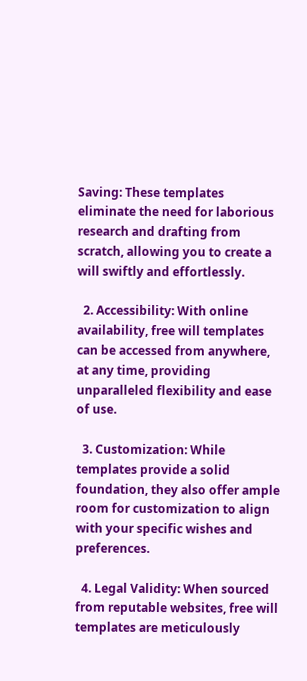Saving: These templates eliminate the need for laborious research and drafting from scratch, allowing you to create a will swiftly and effortlessly.

  2. Accessibility: With online availability, free will templates can be accessed from anywhere, at any time, providing unparalleled flexibility and ease of use.

  3. Customization: While templates provide a solid foundation, they also offer ample room for customization to align with your specific wishes and preferences.

  4. Legal Validity: When sourced from reputable websites, free will templates are meticulously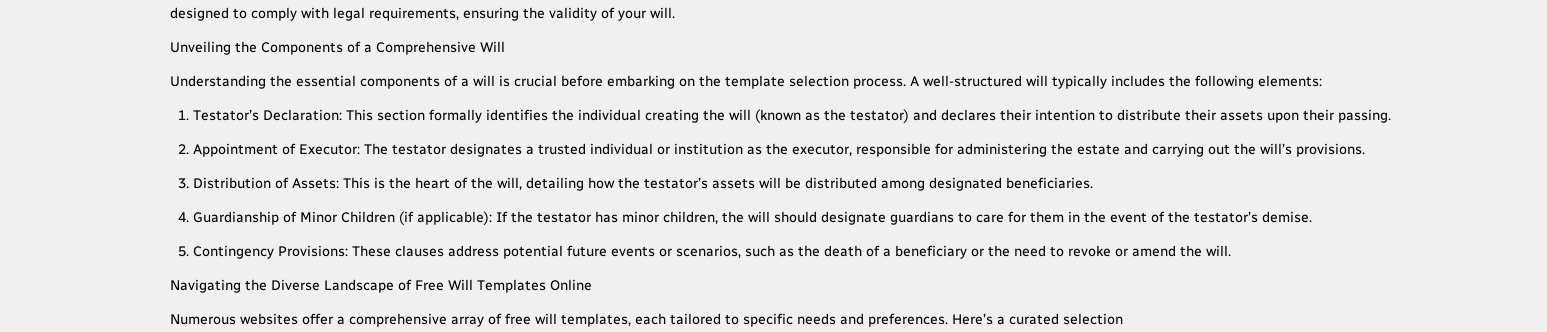designed to comply with legal requirements, ensuring the validity of your will.

Unveiling the Components of a Comprehensive Will

Understanding the essential components of a will is crucial before embarking on the template selection process. A well-structured will typically includes the following elements:

  1. Testator’s Declaration: This section formally identifies the individual creating the will (known as the testator) and declares their intention to distribute their assets upon their passing.

  2. Appointment of Executor: The testator designates a trusted individual or institution as the executor, responsible for administering the estate and carrying out the will’s provisions.

  3. Distribution of Assets: This is the heart of the will, detailing how the testator’s assets will be distributed among designated beneficiaries.

  4. Guardianship of Minor Children (if applicable): If the testator has minor children, the will should designate guardians to care for them in the event of the testator’s demise.

  5. Contingency Provisions: These clauses address potential future events or scenarios, such as the death of a beneficiary or the need to revoke or amend the will.

Navigating the Diverse Landscape of Free Will Templates Online

Numerous websites offer a comprehensive array of free will templates, each tailored to specific needs and preferences. Here’s a curated selection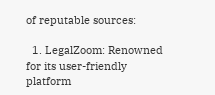of reputable sources:

  1. LegalZoom: Renowned for its user-friendly platform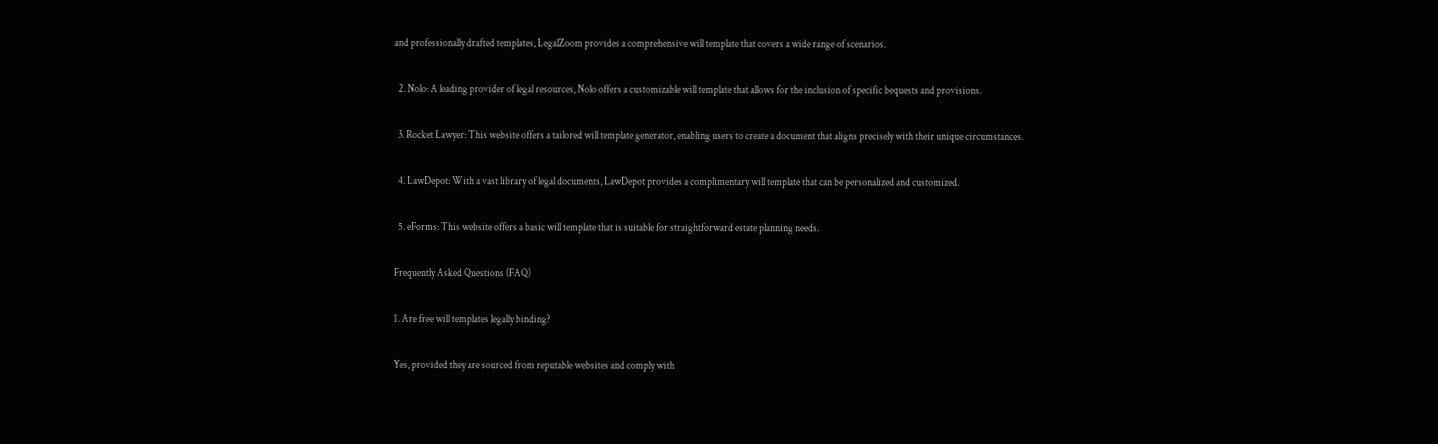and professionally drafted templates, LegalZoom provides a comprehensive will template that covers a wide range of scenarios.

  2. Nolo: A leading provider of legal resources, Nolo offers a customizable will template that allows for the inclusion of specific bequests and provisions.

  3. Rocket Lawyer: This website offers a tailored will template generator, enabling users to create a document that aligns precisely with their unique circumstances.

  4. LawDepot: With a vast library of legal documents, LawDepot provides a complimentary will template that can be personalized and customized.

  5. eForms: This website offers a basic will template that is suitable for straightforward estate planning needs.

Frequently Asked Questions (FAQ)

1. Are free will templates legally binding?

Yes, provided they are sourced from reputable websites and comply with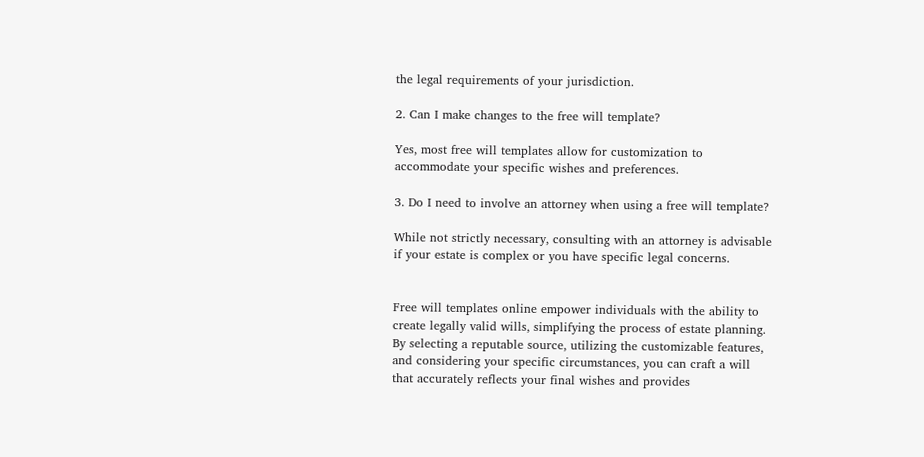the legal requirements of your jurisdiction.

2. Can I make changes to the free will template?

Yes, most free will templates allow for customization to accommodate your specific wishes and preferences.

3. Do I need to involve an attorney when using a free will template?

While not strictly necessary, consulting with an attorney is advisable if your estate is complex or you have specific legal concerns.


Free will templates online empower individuals with the ability to create legally valid wills, simplifying the process of estate planning. By selecting a reputable source, utilizing the customizable features, and considering your specific circumstances, you can craft a will that accurately reflects your final wishes and provides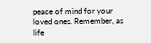peace of mind for your loved ones. Remember, as life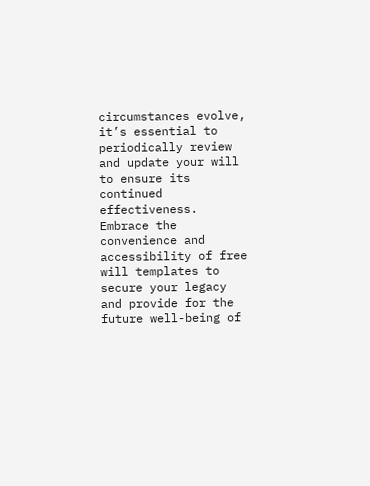circumstances evolve, it’s essential to periodically review and update your will to ensure its continued effectiveness. Embrace the convenience and accessibility of free will templates to secure your legacy and provide for the future well-being of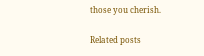those you cherish.

Related posts